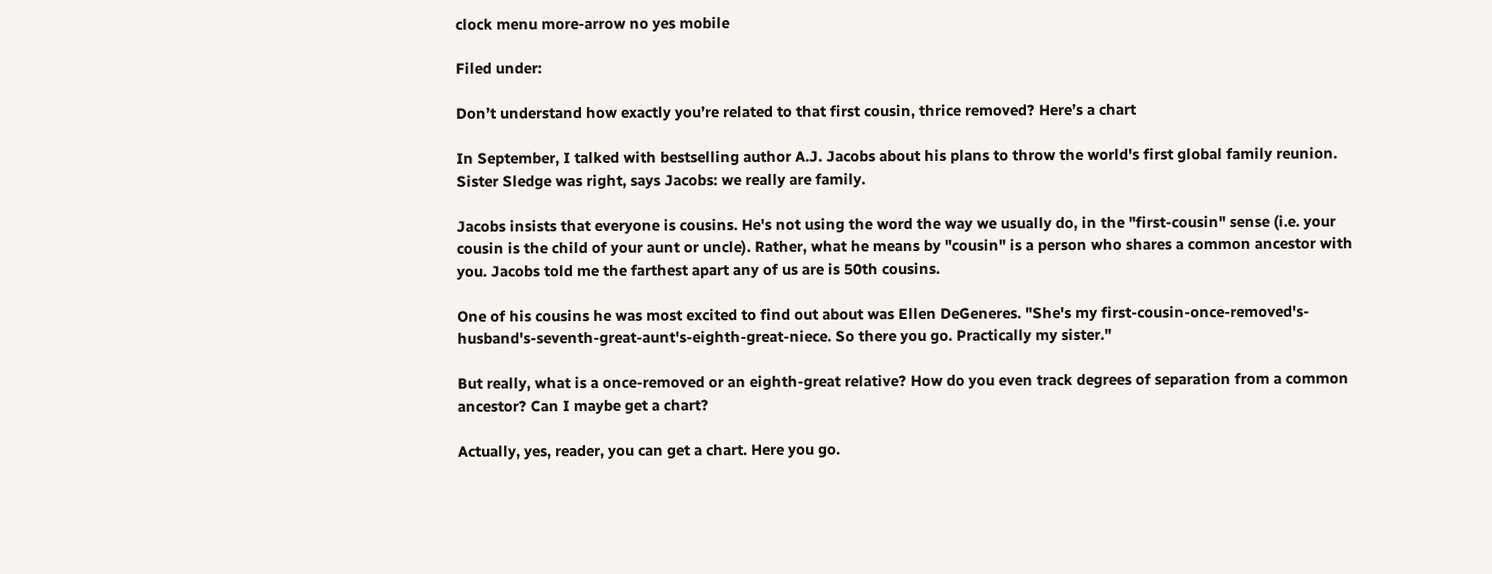clock menu more-arrow no yes mobile

Filed under:

Don’t understand how exactly you’re related to that first cousin, thrice removed? Here’s a chart

In September, I talked with bestselling author A.J. Jacobs about his plans to throw the world's first global family reunion. Sister Sledge was right, says Jacobs: we really are family.

Jacobs insists that everyone is cousins. He's not using the word the way we usually do, in the "first-cousin" sense (i.e. your cousin is the child of your aunt or uncle). Rather, what he means by "cousin" is a person who shares a common ancestor with you. Jacobs told me the farthest apart any of us are is 50th cousins.

One of his cousins he was most excited to find out about was Ellen DeGeneres. "She's my first-cousin-once-removed's-husband's-seventh-great-aunt's-eighth-great-niece. So there you go. Practically my sister."

But really, what is a once-removed or an eighth-great relative? How do you even track degrees of separation from a common ancestor? Can I maybe get a chart?

Actually, yes, reader, you can get a chart. Here you go.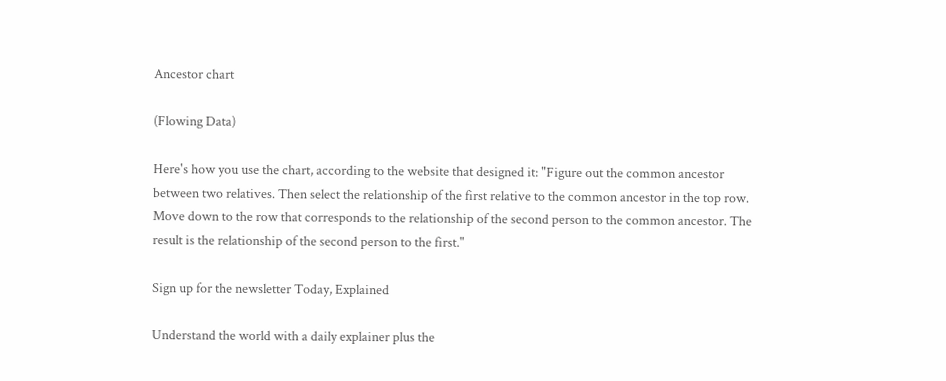Ancestor chart

(Flowing Data)

Here's how you use the chart, according to the website that designed it: "Figure out the common ancestor between two relatives. Then select the relationship of the first relative to the common ancestor in the top row. Move down to the row that corresponds to the relationship of the second person to the common ancestor. The result is the relationship of the second person to the first."

Sign up for the newsletter Today, Explained

Understand the world with a daily explainer plus the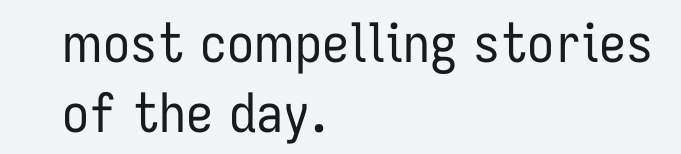most compelling stories of the day.